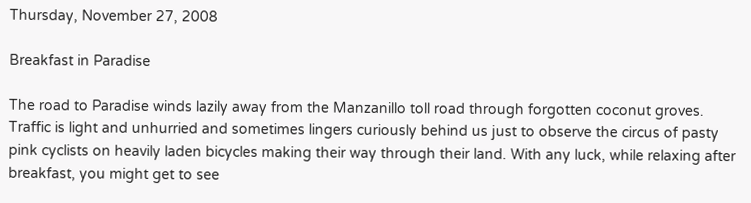Thursday, November 27, 2008

Breakfast in Paradise

The road to Paradise winds lazily away from the Manzanillo toll road through forgotten coconut groves. Traffic is light and unhurried and sometimes lingers curiously behind us just to observe the circus of pasty pink cyclists on heavily laden bicycles making their way through their land. With any luck, while relaxing after breakfast, you might get to see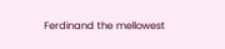Ferdinand the mellowest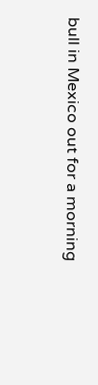bull in Mexico out for a morning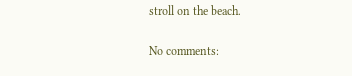stroll on the beach.

No comments: